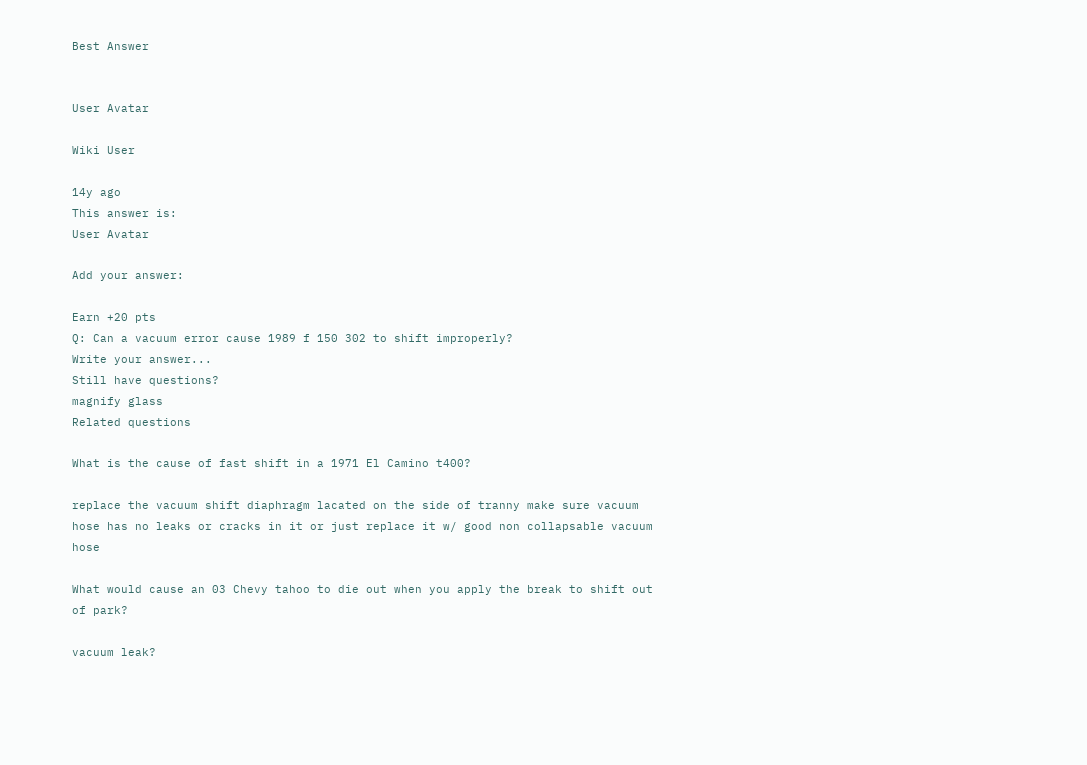Best Answer


User Avatar

Wiki User

14y ago
This answer is:
User Avatar

Add your answer:

Earn +20 pts
Q: Can a vacuum error cause 1989 f 150 302 to shift improperly?
Write your answer...
Still have questions?
magnify glass
Related questions

What is the cause of fast shift in a 1971 El Camino t400?

replace the vacuum shift diaphragm lacated on the side of tranny make sure vacuum hose has no leaks or cracks in it or just replace it w/ good non collapsable vacuum hose

What would cause an 03 Chevy tahoo to die out when you apply the break to shift out of park?

vacuum leak?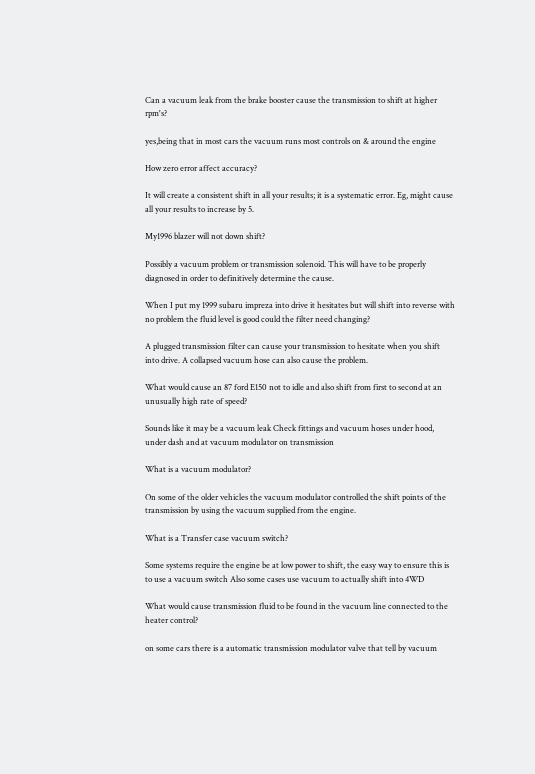Can a vacuum leak from the brake booster cause the transmission to shift at higher rpm's?

yes,being that in most cars the vacuum runs most controls on & around the engine

How zero error affect accuracy?

It will create a consistent shift in all your results; it is a systematic error. Eg, might cause all your results to increase by 5.

My1996 blazer will not down shift?

Possibly a vacuum problem or transmission solenoid. This will have to be properly diagnosed in order to definitively determine the cause.

When I put my 1999 subaru impreza into drive it hesitates but will shift into reverse with no problem the fluid level is good could the filter need changing?

A plugged transmission filter can cause your transmission to hesitate when you shift into drive. A collapsed vacuum hose can also cause the problem.

What would cause an 87 ford E150 not to idle and also shift from first to second at an unusually high rate of speed?

Sounds like it may be a vacuum leak Check fittings and vacuum hoses under hood, under dash and at vacuum modulator on transmission

What is a vacuum modulator?

On some of the older vehicles the vacuum modulator controlled the shift points of the transmission by using the vacuum supplied from the engine.

What is a Transfer case vacuum switch?

Some systems require the engine be at low power to shift, the easy way to ensure this is to use a vacuum switch Also some cases use vacuum to actually shift into 4WD

What would cause transmission fluid to be found in the vacuum line connected to the heater control?

on some cars there is a automatic transmission modulator valve that tell by vacuum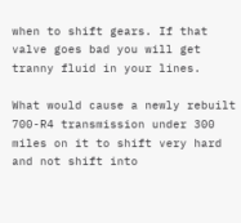when to shift gears. If that valve goes bad you will get tranny fluid in your lines.

What would cause a newly rebuilt 700-R4 transmission under 300 miles on it to shift very hard and not shift into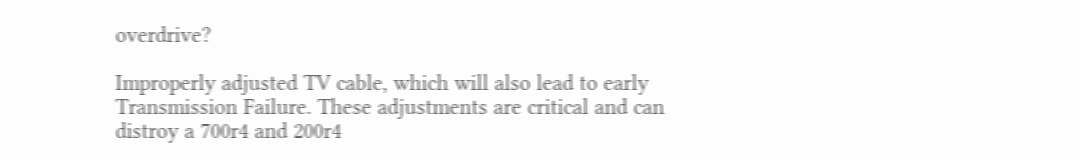overdrive?

Improperly adjusted TV cable, which will also lead to early Transmission Failure. These adjustments are critical and can distroy a 700r4 and 200r4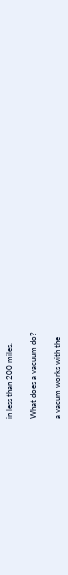in less than 200 miles.

What does a vacuum do?

a vacum works with the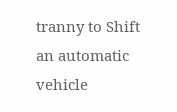tranny to Shift an automatic vehicle